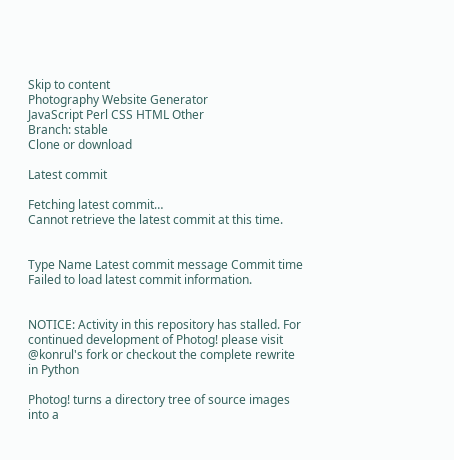Skip to content
Photography Website Generator
JavaScript Perl CSS HTML Other
Branch: stable
Clone or download

Latest commit

Fetching latest commit…
Cannot retrieve the latest commit at this time.


Type Name Latest commit message Commit time
Failed to load latest commit information.


NOTICE: Activity in this repository has stalled. For continued development of Photog! please visit @konrul's fork or checkout the complete rewrite in Python

Photog! turns a directory tree of source images into a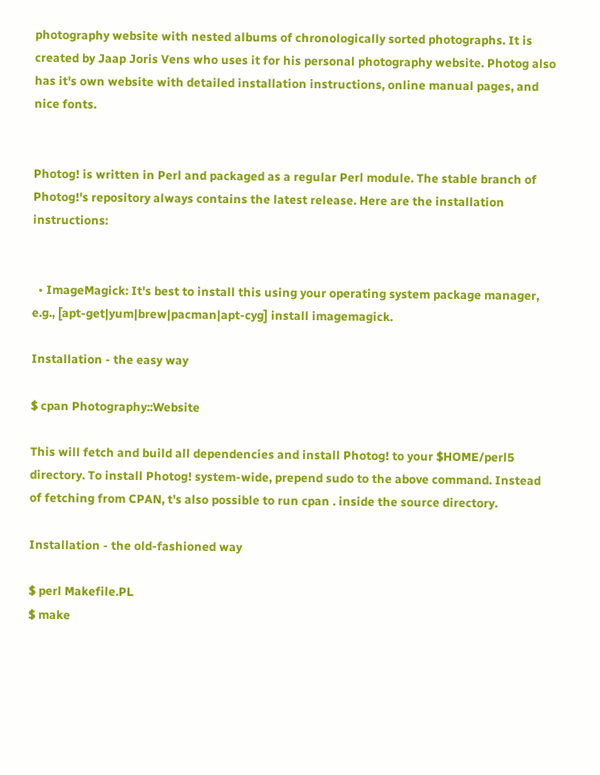photography website with nested albums of chronologically sorted photographs. It is created by Jaap Joris Vens who uses it for his personal photography website. Photog also has it's own website with detailed installation instructions, online manual pages, and nice fonts.


Photog! is written in Perl and packaged as a regular Perl module. The stable branch of Photog!'s repository always contains the latest release. Here are the installation instructions:


  • ImageMagick: It's best to install this using your operating system package manager, e.g., [apt-get|yum|brew|pacman|apt-cyg] install imagemagick.

Installation - the easy way

$ cpan Photography::Website

This will fetch and build all dependencies and install Photog! to your $HOME/perl5 directory. To install Photog! system-wide, prepend sudo to the above command. Instead of fetching from CPAN, t's also possible to run cpan . inside the source directory.

Installation - the old-fashioned way

$ perl Makefile.PL
$ make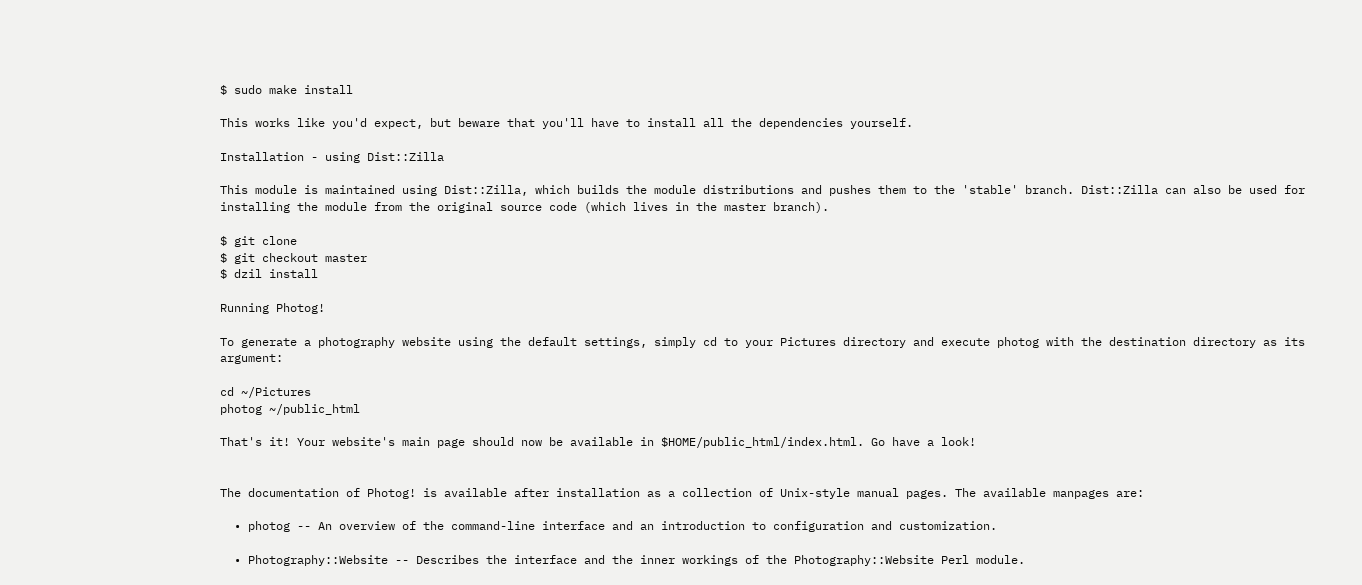$ sudo make install

This works like you'd expect, but beware that you'll have to install all the dependencies yourself.

Installation - using Dist::Zilla

This module is maintained using Dist::Zilla, which builds the module distributions and pushes them to the 'stable' branch. Dist::Zilla can also be used for installing the module from the original source code (which lives in the master branch).

$ git clone
$ git checkout master
$ dzil install

Running Photog!

To generate a photography website using the default settings, simply cd to your Pictures directory and execute photog with the destination directory as its argument:

cd ~/Pictures
photog ~/public_html

That's it! Your website's main page should now be available in $HOME/public_html/index.html. Go have a look!


The documentation of Photog! is available after installation as a collection of Unix-style manual pages. The available manpages are:

  • photog -- An overview of the command-line interface and an introduction to configuration and customization.

  • Photography::Website -- Describes the interface and the inner workings of the Photography::Website Perl module.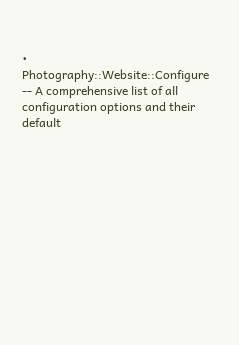• Photography::Website::Configure -- A comprehensive list of all configuration options and their default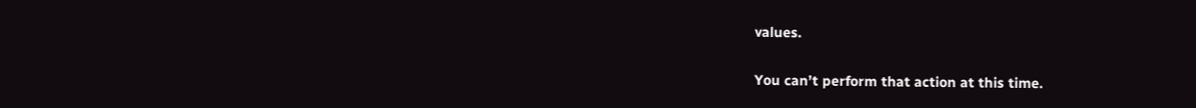values.

You can’t perform that action at this time.